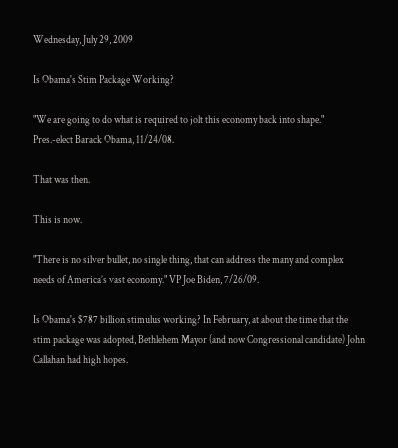Wednesday, July 29, 2009

Is Obama's Stim Package Working?

"We are going to do what is required to jolt this economy back into shape." Pres.-elect Barack Obama, 11/24/08.

That was then.

This is now.

"There is no silver bullet, no single thing, that can address the many and complex needs of America’s vast economy." VP Joe Biden, 7/26/09.

Is Obama's $787 billion stimulus working? In February, at about the time that the stim package was adopted, Bethlehem Mayor (and now Congressional candidate) John Callahan had high hopes.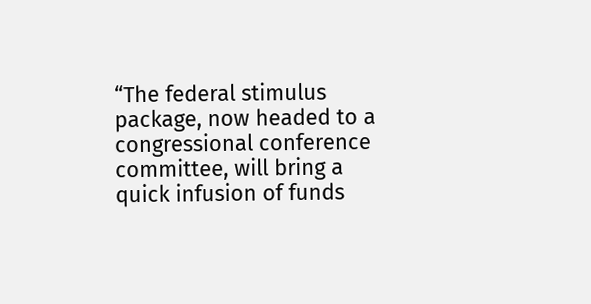“The federal stimulus package, now headed to a congressional conference committee, will bring a quick infusion of funds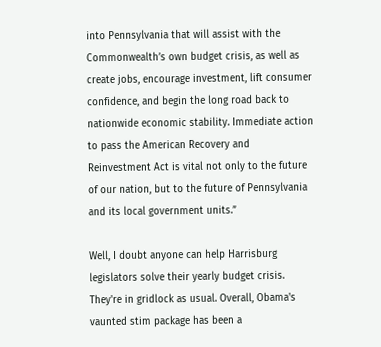into Pennsylvania that will assist with the Commonwealth’s own budget crisis, as well as create jobs, encourage investment, lift consumer confidence, and begin the long road back to nationwide economic stability. Immediate action to pass the American Recovery and Reinvestment Act is vital not only to the future of our nation, but to the future of Pennsylvania and its local government units.”

Well, I doubt anyone can help Harrisburg legislators solve their yearly budget crisis. They're in gridlock as usual. Overall, Obama's vaunted stim package has been a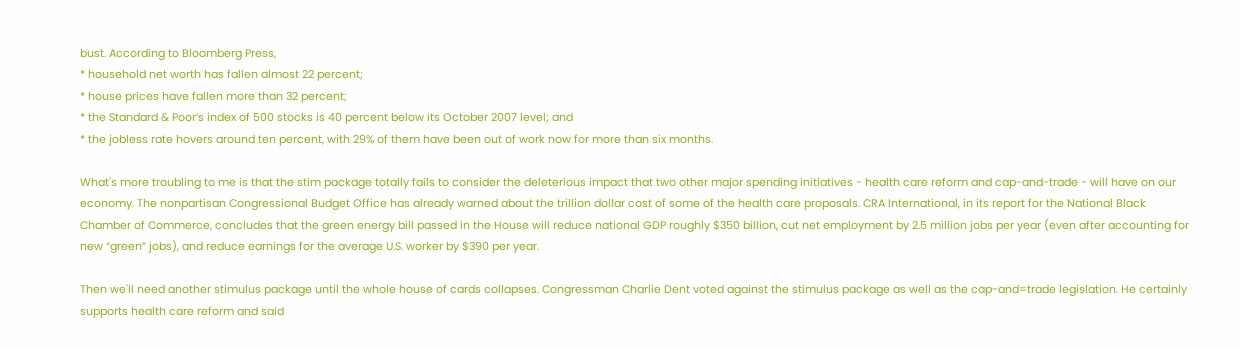bust. According to Bloomberg Press,
* household net worth has fallen almost 22 percent;
* house prices have fallen more than 32 percent;
* the Standard & Poor’s index of 500 stocks is 40 percent below its October 2007 level; and
* the jobless rate hovers around ten percent, with 29% of them have been out of work now for more than six months.

What's more troubling to me is that the stim package totally fails to consider the deleterious impact that two other major spending initiatives - health care reform and cap-and-trade - will have on our economy. The nonpartisan Congressional Budget Office has already warned about the trillion dollar cost of some of the health care proposals. CRA International, in its report for the National Black Chamber of Commerce, concludes that the green energy bill passed in the House will reduce national GDP roughly $350 billion, cut net employment by 2.5 million jobs per year (even after accounting for new “green” jobs), and reduce earnings for the average U.S. worker by $390 per year.

Then we'll need another stimulus package until the whole house of cards collapses. Congressman Charlie Dent voted against the stimulus package as well as the cap-and=trade legislation. He certainly supports health care reform and said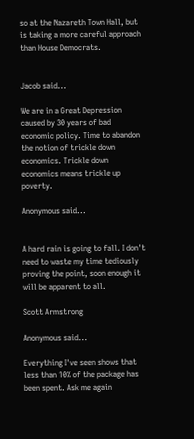so at the Nazareth Town Hall, but is taking a more careful approach than House Democrats.


Jacob said...

We are in a Great Depression caused by 30 years of bad economic policy. Time to abandon the notion of trickle down economics. Trickle down economics means trickle up poverty.

Anonymous said...


A hard rain is going to fall. I don't need to waste my time tediously proving the point, soon enough it will be apparent to all.

Scott Armstrong

Anonymous said...

Everything I've seen shows that less than 10% of the package has been spent. Ask me again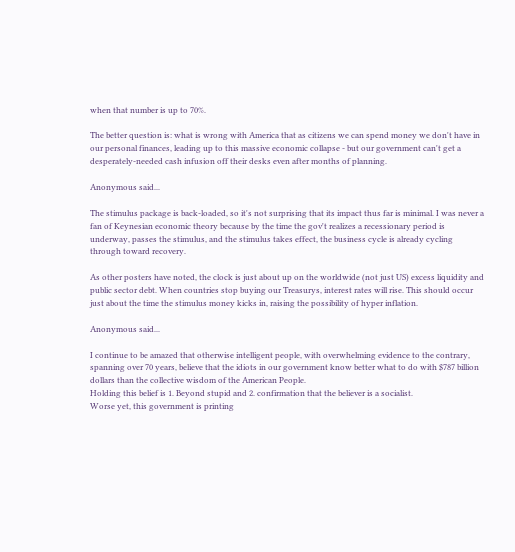when that number is up to 70%.

The better question is: what is wrong with America that as citizens we can spend money we don't have in our personal finances, leading up to this massive economic collapse - but our government can't get a desperately-needed cash infusion off their desks even after months of planning.

Anonymous said...

The stimulus package is back-loaded, so it's not surprising that its impact thus far is minimal. I was never a fan of Keynesian economic theory because by the time the gov't realizes a recessionary period is underway, passes the stimulus, and the stimulus takes effect, the business cycle is already cycling through toward recovery.

As other posters have noted, the clock is just about up on the worldwide (not just US) excess liquidity and public sector debt. When countries stop buying our Treasurys, interest rates will rise. This should occur just about the time the stimulus money kicks in, raising the possibility of hyper inflation.

Anonymous said...

I continue to be amazed that otherwise intelligent people, with overwhelming evidence to the contrary, spanning over 70 years, believe that the idiots in our government know better what to do with $787 billion dollars than the collective wisdom of the American People.
Holding this belief is 1. Beyond stupid and 2. confirmation that the believer is a socialist.
Worse yet, this government is printing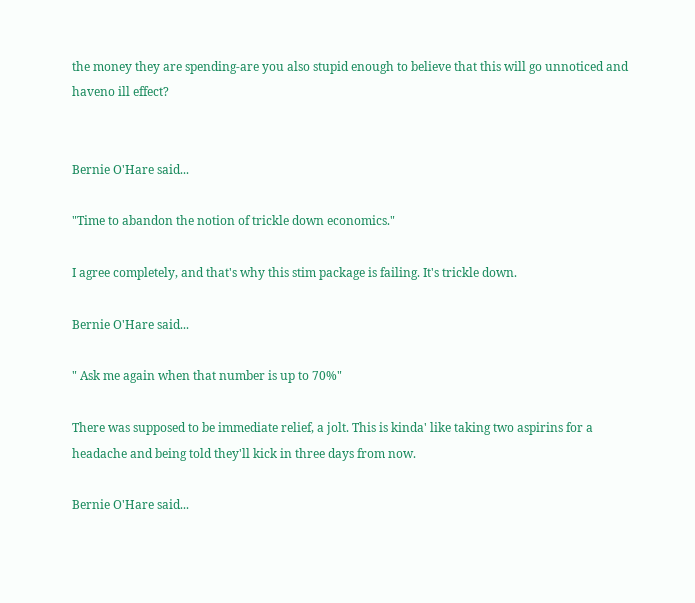the money they are spending-are you also stupid enough to believe that this will go unnoticed and haveno ill effect?


Bernie O'Hare said...

"Time to abandon the notion of trickle down economics."

I agree completely, and that's why this stim package is failing. It's trickle down.

Bernie O'Hare said...

" Ask me again when that number is up to 70%"

There was supposed to be immediate relief, a jolt. This is kinda' like taking two aspirins for a headache and being told they'll kick in three days from now.

Bernie O'Hare said...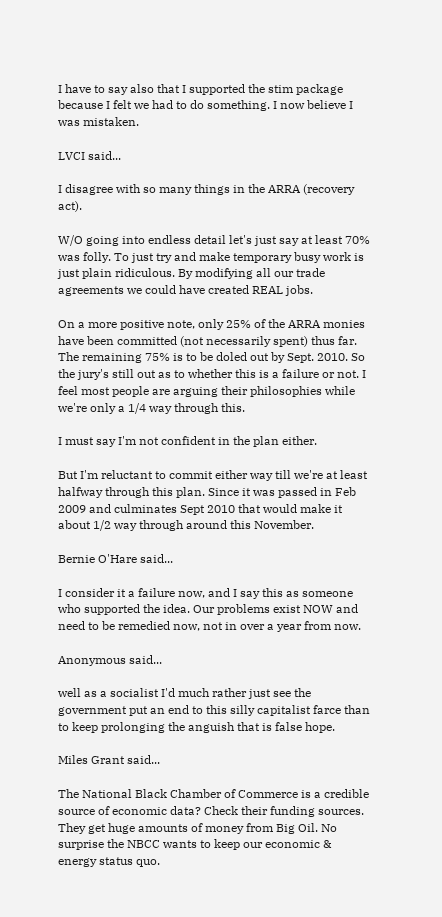I have to say also that I supported the stim package because I felt we had to do something. I now believe I was mistaken.

LVCI said...

I disagree with so many things in the ARRA (recovery act).

W/O going into endless detail let's just say at least 70% was folly. To just try and make temporary busy work is just plain ridiculous. By modifying all our trade agreements we could have created REAL jobs.

On a more positive note, only 25% of the ARRA monies have been committed (not necessarily spent) thus far. The remaining 75% is to be doled out by Sept. 2010. So the jury's still out as to whether this is a failure or not. I feel most people are arguing their philosophies while we're only a 1/4 way through this.

I must say I'm not confident in the plan either.

But I'm reluctant to commit either way till we're at least halfway through this plan. Since it was passed in Feb 2009 and culminates Sept 2010 that would make it about 1/2 way through around this November.

Bernie O'Hare said...

I consider it a failure now, and I say this as someone who supported the idea. Our problems exist NOW and need to be remedied now, not in over a year from now.

Anonymous said...

well as a socialist I'd much rather just see the government put an end to this silly capitalist farce than to keep prolonging the anguish that is false hope.

Miles Grant said...

The National Black Chamber of Commerce is a credible source of economic data? Check their funding sources. They get huge amounts of money from Big Oil. No surprise the NBCC wants to keep our economic & energy status quo.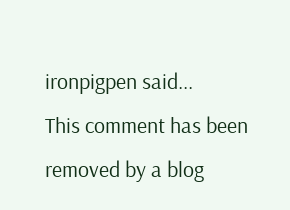ironpigpen said...
This comment has been removed by a blog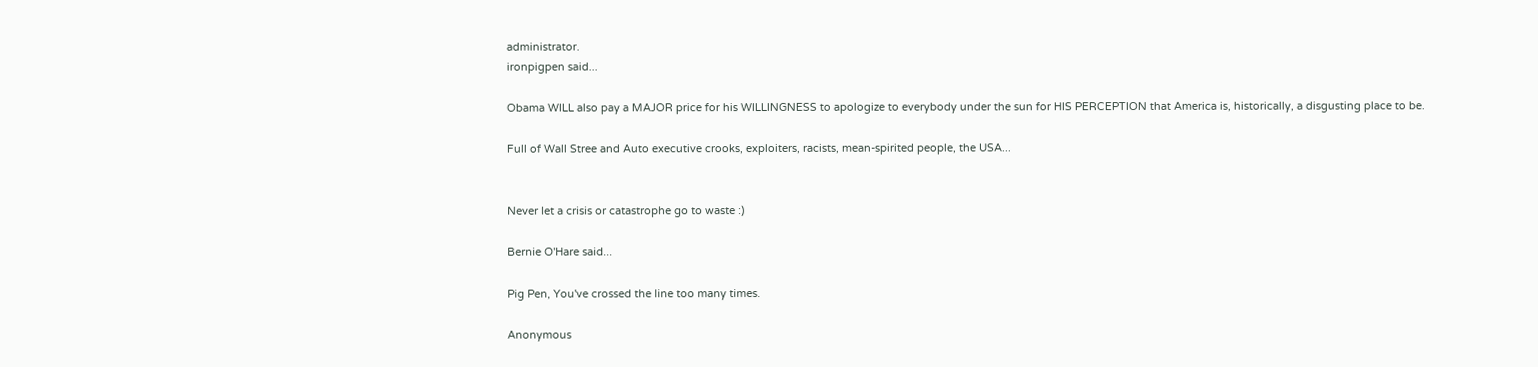administrator.
ironpigpen said...

Obama WILL also pay a MAJOR price for his WILLINGNESS to apologize to everybody under the sun for HIS PERCEPTION that America is, historically, a disgusting place to be.

Full of Wall Stree and Auto executive crooks, exploiters, racists, mean-spirited people, the USA...


Never let a crisis or catastrophe go to waste :)

Bernie O'Hare said...

Pig Pen, You've crossed the line too many times.

Anonymous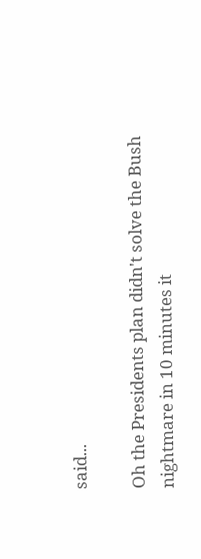said...

Oh the Presidents plan didn't solve the Bush nightmare in 10 minutes it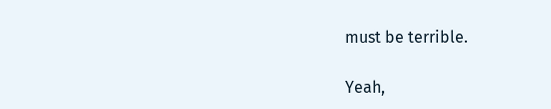must be terrible.

Yeah,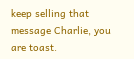keep selling that message Charlie, you are toast.